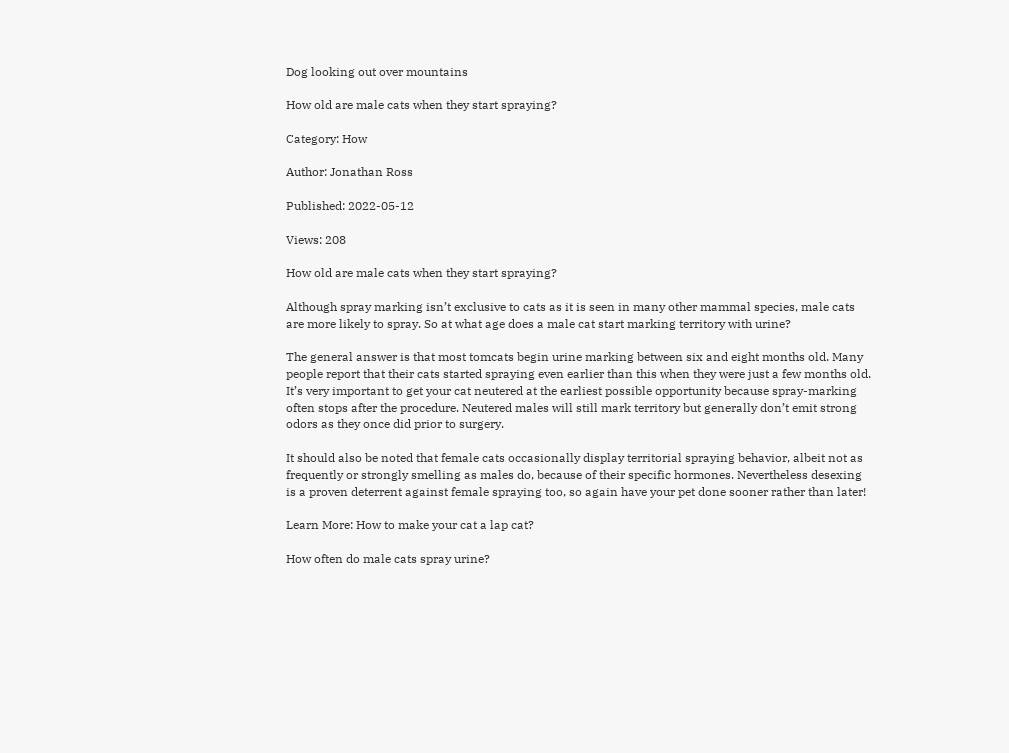Dog looking out over mountains

How old are male cats when they start spraying?

Category: How

Author: Jonathan Ross

Published: 2022-05-12

Views: 208

How old are male cats when they start spraying?

Although spray marking isn’t exclusive to cats as it is seen in many other mammal species, male cats are more likely to spray. So at what age does a male cat start marking territory with urine?

The general answer is that most tomcats begin urine marking between six and eight months old. Many people report that their cats started spraying even earlier than this when they were just a few months old. It’s very important to get your cat neutered at the earliest possible opportunity because spray-marking often stops after the procedure. Neutered males will still mark territory but generally don’t emit strong odors as they once did prior to surgery.

It should also be noted that female cats occasionally display territorial spraying behavior, albeit not as frequently or strongly smelling as males do, because of their specific hormones. Nevertheless desexing is a proven deterrent against female spraying too, so again have your pet done sooner rather than later!

Learn More: How to make your cat a lap cat?

How often do male cats spray urine?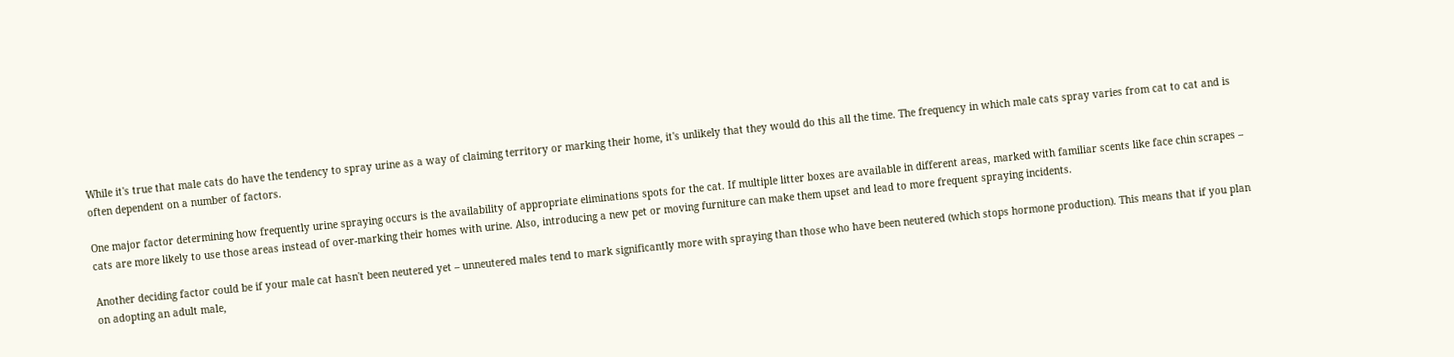While it's true that male cats do have the tendency to spray urine as a way of claiming territory or marking their home, it's unlikely that they would do this all the time. The frequency in which male cats spray varies from cat to cat and is often dependent on a number of factors.

One major factor determining how frequently urine spraying occurs is the availability of appropriate eliminations spots for the cat. If multiple litter boxes are available in different areas, marked with familiar scents like face chin scrapes – cats are more likely to use those areas instead of over-marking their homes with urine. Also, introducing a new pet or moving furniture can make them upset and lead to more frequent spraying incidents.

Another deciding factor could be if your male cat hasn't been neutered yet – unneutered males tend to mark significantly more with spraying than those who have been neutered (which stops hormone production). This means that if you plan on adopting an adult male,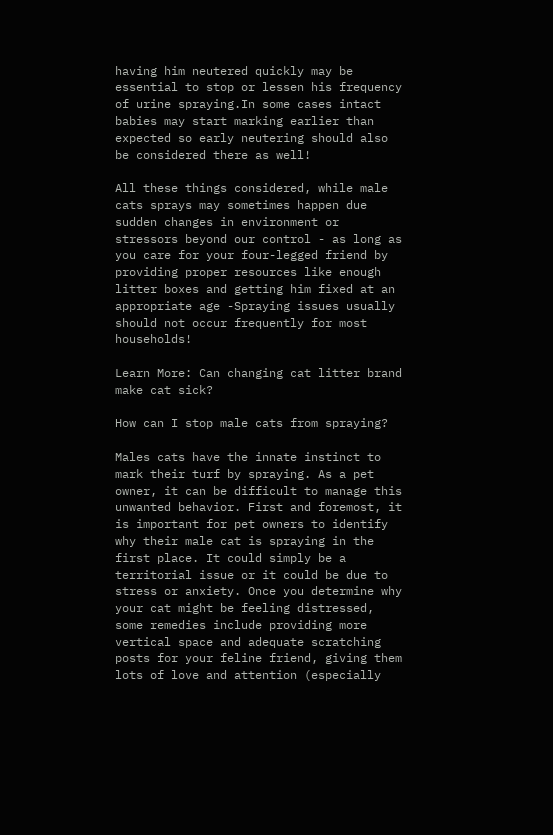having him neutered quickly may be essential to stop or lessen his frequency of urine spraying.In some cases intact babies may start marking earlier than expected so early neutering should also be considered there as well!

All these things considered, while male cats sprays may sometimes happen due sudden changes in environment or stressors beyond our control - as long as you care for your four-legged friend by providing proper resources like enough litter boxes and getting him fixed at an appropriate age -Spraying issues usually should not occur frequently for most households!

Learn More: Can changing cat litter brand make cat sick?

How can I stop male cats from spraying?

Males cats have the innate instinct to mark their turf by spraying. As a pet owner, it can be difficult to manage this unwanted behavior. First and foremost, it is important for pet owners to identify why their male cat is spraying in the first place. It could simply be a territorial issue or it could be due to stress or anxiety. Once you determine why your cat might be feeling distressed, some remedies include providing more vertical space and adequate scratching posts for your feline friend, giving them lots of love and attention (especially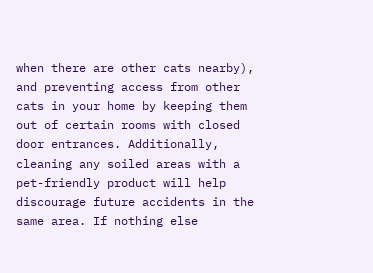when there are other cats nearby), and preventing access from other cats in your home by keeping them out of certain rooms with closed door entrances. Additionally, cleaning any soiled areas with a pet-friendly product will help discourage future accidents in the same area. If nothing else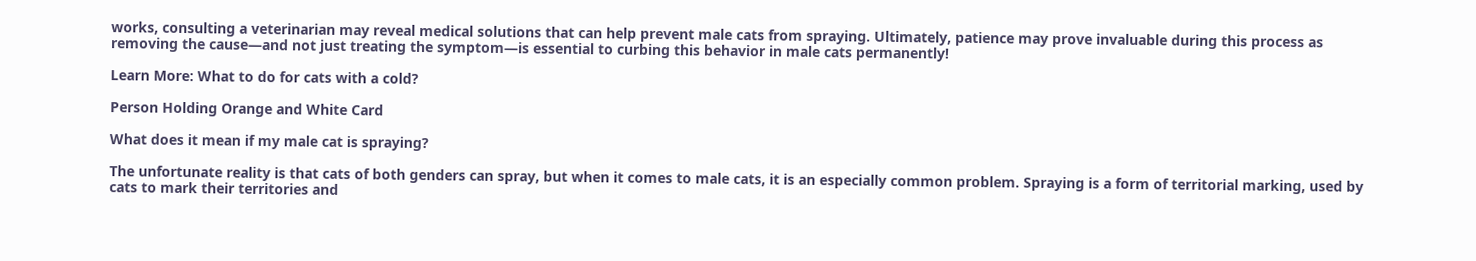works, consulting a veterinarian may reveal medical solutions that can help prevent male cats from spraying. Ultimately, patience may prove invaluable during this process as removing the cause—and not just treating the symptom—is essential to curbing this behavior in male cats permanently!

Learn More: What to do for cats with a cold?

Person Holding Orange and White Card

What does it mean if my male cat is spraying?

The unfortunate reality is that cats of both genders can spray, but when it comes to male cats, it is an especially common problem. Spraying is a form of territorial marking, used by cats to mark their territories and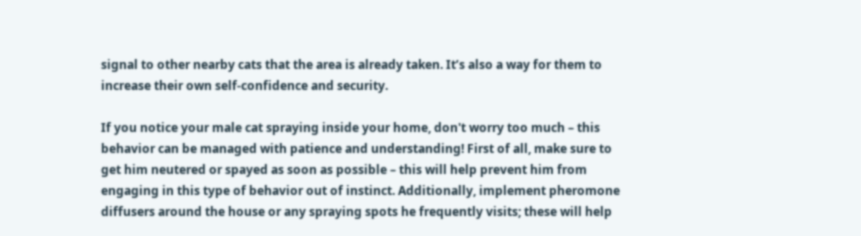signal to other nearby cats that the area is already taken. It’s also a way for them to increase their own self-confidence and security.

If you notice your male cat spraying inside your home, don't worry too much – this behavior can be managed with patience and understanding! First of all, make sure to get him neutered or spayed as soon as possible – this will help prevent him from engaging in this type of behavior out of instinct. Additionally, implement pheromone diffusers around the house or any spraying spots he frequently visits; these will help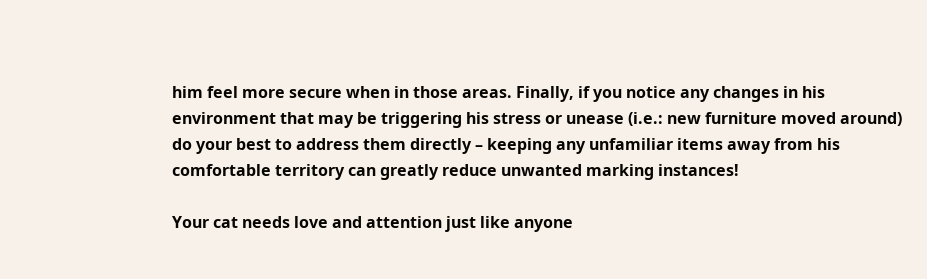him feel more secure when in those areas. Finally, if you notice any changes in his environment that may be triggering his stress or unease (i.e.: new furniture moved around) do your best to address them directly – keeping any unfamiliar items away from his comfortable territory can greatly reduce unwanted marking instances!

Your cat needs love and attention just like anyone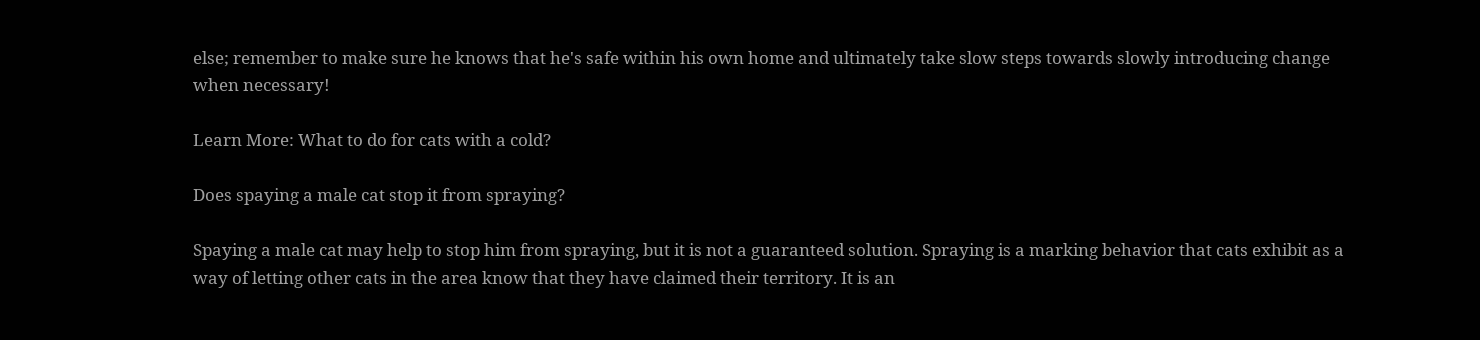else; remember to make sure he knows that he's safe within his own home and ultimately take slow steps towards slowly introducing change when necessary!

Learn More: What to do for cats with a cold?

Does spaying a male cat stop it from spraying?

Spaying a male cat may help to stop him from spraying, but it is not a guaranteed solution. Spraying is a marking behavior that cats exhibit as a way of letting other cats in the area know that they have claimed their territory. It is an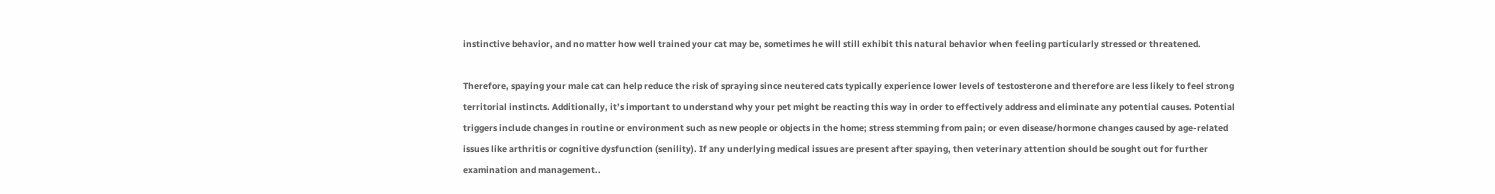instinctive behavior, and no matter how well trained your cat may be, sometimes he will still exhibit this natural behavior when feeling particularly stressed or threatened.

Therefore, spaying your male cat can help reduce the risk of spraying since neutered cats typically experience lower levels of testosterone and therefore are less likely to feel strong territorial instincts. Additionally, it’s important to understand why your pet might be reacting this way in order to effectively address and eliminate any potential causes. Potential triggers include changes in routine or environment such as new people or objects in the home; stress stemming from pain; or even disease/hormone changes caused by age-related issues like arthritis or cognitive dysfunction (senility). If any underlying medical issues are present after spaying, then veterinary attention should be sought out for further examination and management..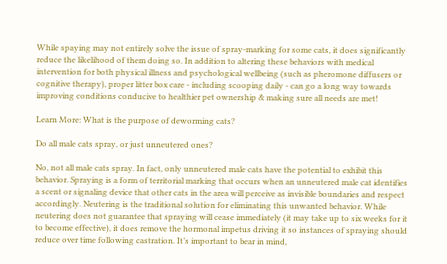While spaying may not entirely solve the issue of spray-marking for some cats, it does significantly reduce the likelihood of them doing so. In addition to altering these behaviors with medical intervention for both physical illness and psychological wellbeing (such as pheromone diffusers or cognitive therapy), proper litter box care - including scooping daily - can go a long way towards improving conditions conducive to healthier pet ownership & making sure all needs are met!

Learn More: What is the purpose of deworming cats?

Do all male cats spray, or just unneutered ones?

No, not all male cats spray. In fact, only unneutered male cats have the potential to exhibit this behavior. Spraying is a form of territorial marking that occurs when an unneutered male cat identifies a scent or signaling device that other cats in the area will perceive as invisible boundaries and respect accordingly. Neutering is the traditional solution for eliminating this unwanted behavior. While neutering does not guarantee that spraying will cease immediately (it may take up to six weeks for it to become effective), it does remove the hormonal impetus driving it so instances of spraying should reduce over time following castration. It’s important to bear in mind,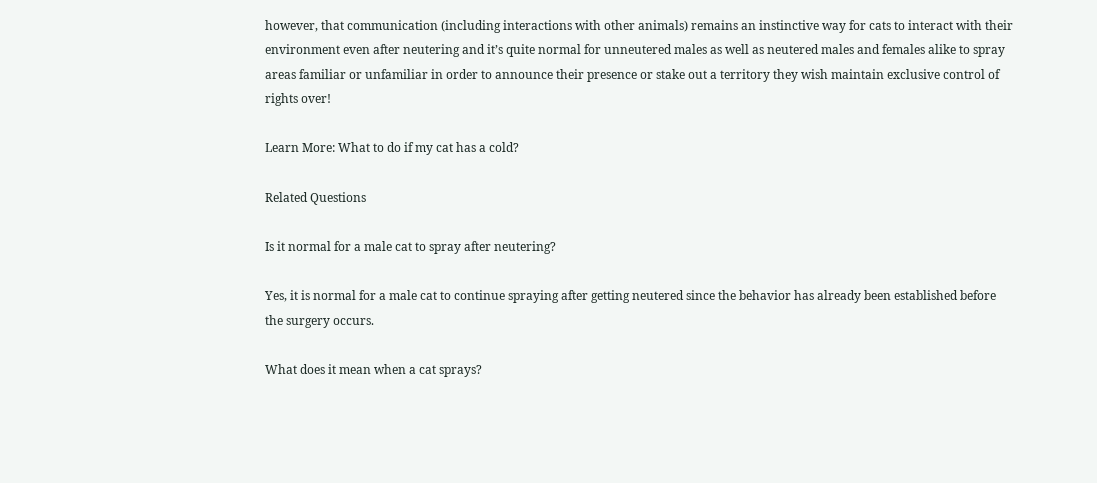however, that communication (including interactions with other animals) remains an instinctive way for cats to interact with their environment even after neutering and it’s quite normal for unneutered males as well as neutered males and females alike to spray areas familiar or unfamiliar in order to announce their presence or stake out a territory they wish maintain exclusive control of rights over!

Learn More: What to do if my cat has a cold?

Related Questions

Is it normal for a male cat to spray after neutering?

Yes, it is normal for a male cat to continue spraying after getting neutered since the behavior has already been established before the surgery occurs.

What does it mean when a cat sprays?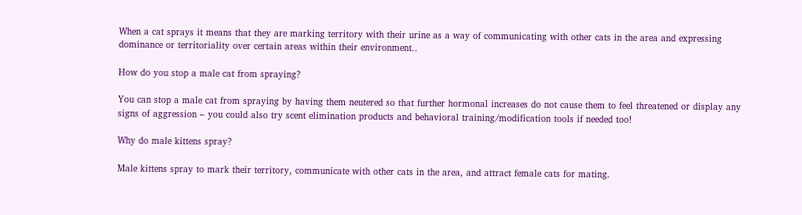When a cat sprays it means that they are marking territory with their urine as a way of communicating with other cats in the area and expressing dominance or territoriality over certain areas within their environment..

How do you stop a male cat from spraying?

You can stop a male cat from spraying by having them neutered so that further hormonal increases do not cause them to feel threatened or display any signs of aggression – you could also try scent elimination products and behavioral training/modification tools if needed too!

Why do male kittens spray?

Male kittens spray to mark their territory, communicate with other cats in the area, and attract female cats for mating.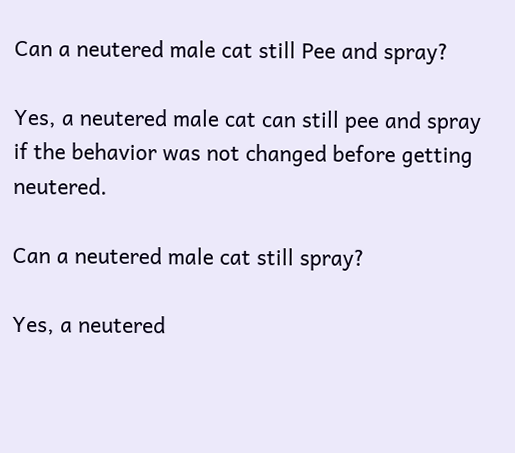Can a neutered male cat still Pee and spray?

Yes, a neutered male cat can still pee and spray if the behavior was not changed before getting neutered.

Can a neutered male cat still spray?

Yes, a neutered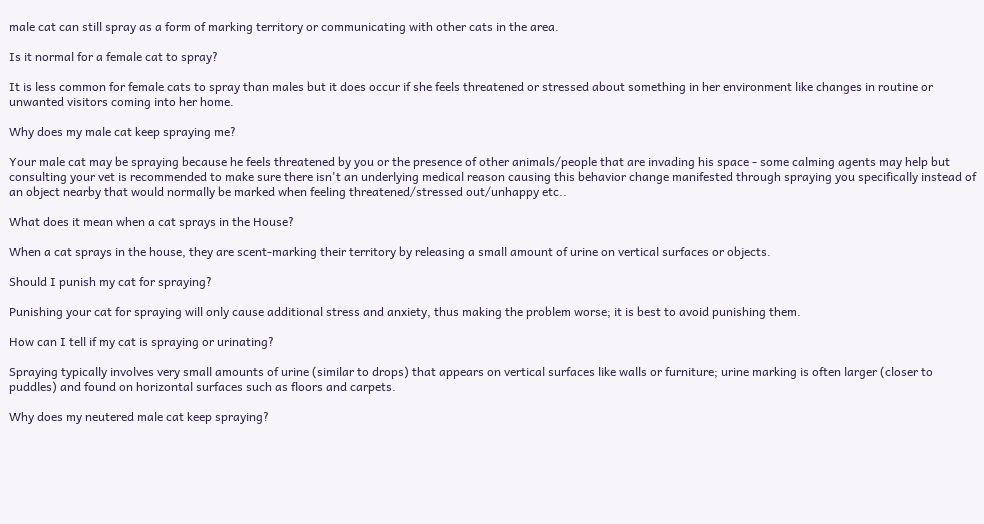male cat can still spray as a form of marking territory or communicating with other cats in the area.

Is it normal for a female cat to spray?

It is less common for female cats to spray than males but it does occur if she feels threatened or stressed about something in her environment like changes in routine or unwanted visitors coming into her home.

Why does my male cat keep spraying me?

Your male cat may be spraying because he feels threatened by you or the presence of other animals/people that are invading his space - some calming agents may help but consulting your vet is recommended to make sure there isn't an underlying medical reason causing this behavior change manifested through spraying you specifically instead of an object nearby that would normally be marked when feeling threatened/stressed out/unhappy etc..

What does it mean when a cat sprays in the House?

When a cat sprays in the house, they are scent-marking their territory by releasing a small amount of urine on vertical surfaces or objects.

Should I punish my cat for spraying?

Punishing your cat for spraying will only cause additional stress and anxiety, thus making the problem worse; it is best to avoid punishing them.

How can I tell if my cat is spraying or urinating?

Spraying typically involves very small amounts of urine (similar to drops) that appears on vertical surfaces like walls or furniture; urine marking is often larger (closer to puddles) and found on horizontal surfaces such as floors and carpets.

Why does my neutered male cat keep spraying?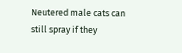Neutered male cats can still spray if they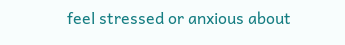feel stressed or anxious about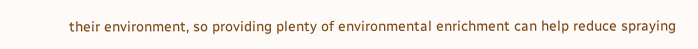their environment, so providing plenty of environmental enrichment can help reduce spraying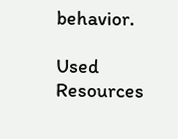behavior.

Used Resources